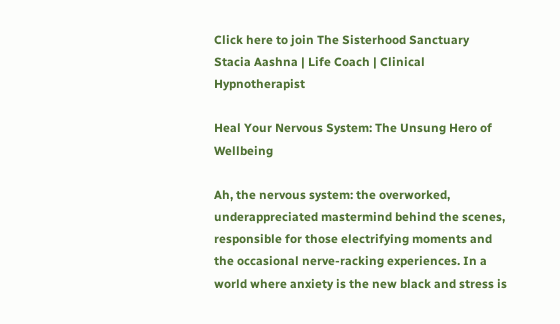Click here to join The Sisterhood Sanctuary
Stacia Aashna | Life Coach | Clinical Hypnotherapist

Heal Your Nervous System: The Unsung Hero of Wellbeing

Ah, the nervous system: the overworked, underappreciated mastermind behind the scenes, responsible for those electrifying moments and the occasional nerve-racking experiences. In a world where anxiety is the new black and stress is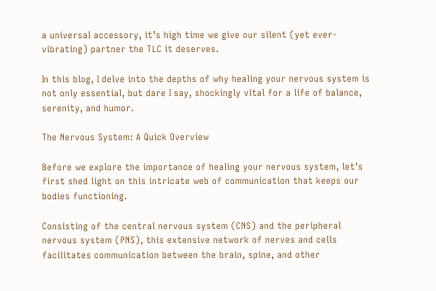a universal accessory, it’s high time we give our silent (yet ever-vibrating) partner the TLC it deserves.

In this blog, I delve into the depths of why healing your nervous system is not only essential, but dare I say, shockingly vital for a life of balance, serenity, and humor.

The Nervous System: A Quick Overview

Before we explore the importance of healing your nervous system, let’s first shed light on this intricate web of communication that keeps our bodies functioning.

Consisting of the central nervous system (CNS) and the peripheral nervous system (PNS), this extensive network of nerves and cells facilitates communication between the brain, spine, and other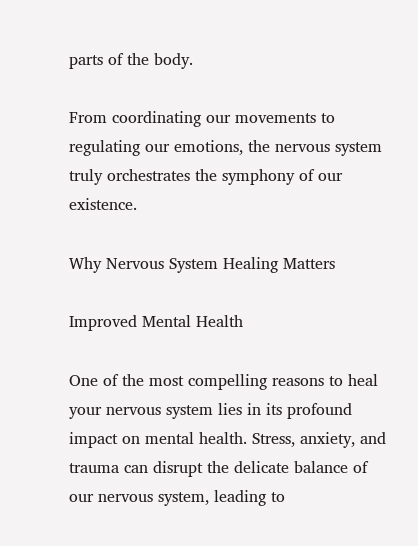parts of the body.

From coordinating our movements to regulating our emotions, the nervous system truly orchestrates the symphony of our existence.

Why Nervous System Healing Matters

Improved Mental Health

One of the most compelling reasons to heal your nervous system lies in its profound impact on mental health. Stress, anxiety, and trauma can disrupt the delicate balance of our nervous system, leading to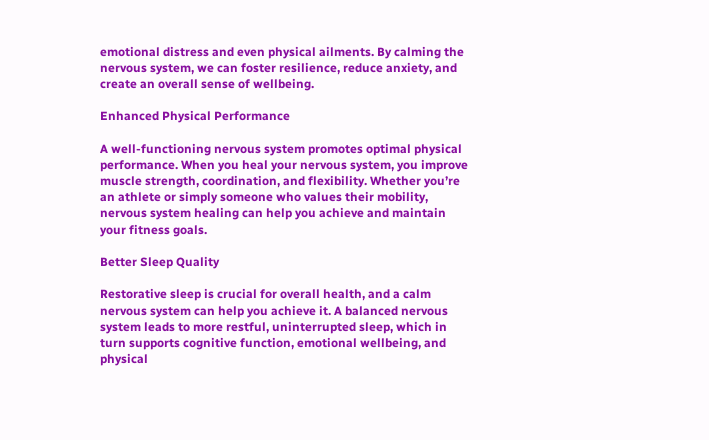emotional distress and even physical ailments. By calming the nervous system, we can foster resilience, reduce anxiety, and create an overall sense of wellbeing.

Enhanced Physical Performance

A well-functioning nervous system promotes optimal physical performance. When you heal your nervous system, you improve muscle strength, coordination, and flexibility. Whether you’re an athlete or simply someone who values their mobility, nervous system healing can help you achieve and maintain your fitness goals.

Better Sleep Quality

Restorative sleep is crucial for overall health, and a calm nervous system can help you achieve it. A balanced nervous system leads to more restful, uninterrupted sleep, which in turn supports cognitive function, emotional wellbeing, and physical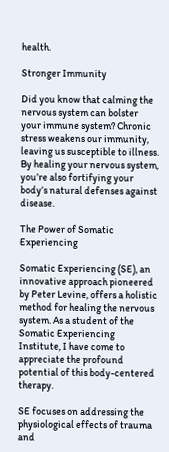health.

Stronger Immunity

Did you know that calming the nervous system can bolster your immune system? Chronic stress weakens our immunity, leaving us susceptible to illness. By healing your nervous system, you’re also fortifying your body’s natural defenses against disease.

The Power of Somatic Experiencing

Somatic Experiencing (SE), an innovative approach pioneered by Peter Levine, offers a holistic method for healing the nervous system. As a student of the Somatic Experiencing Institute, I have come to appreciate the profound potential of this body-centered therapy.

SE focuses on addressing the physiological effects of trauma and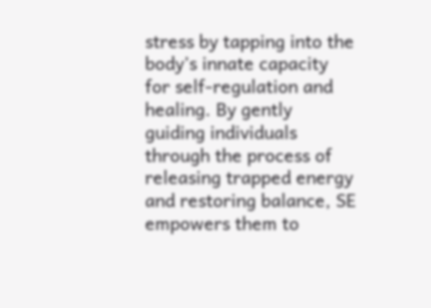stress by tapping into the body’s innate capacity for self-regulation and healing. By gently guiding individuals through the process of releasing trapped energy and restoring balance, SE empowers them to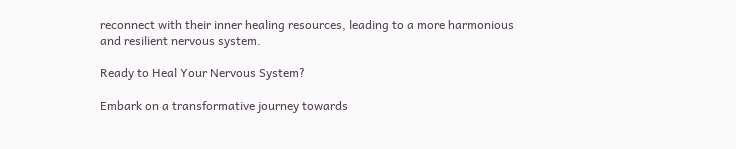reconnect with their inner healing resources, leading to a more harmonious and resilient nervous system.

Ready to Heal Your Nervous System?

Embark on a transformative journey towards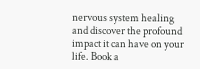nervous system healing and discover the profound impact it can have on your life. Book a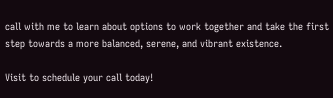call with me to learn about options to work together and take the first step towards a more balanced, serene, and vibrant existence.

Visit to schedule your call today!